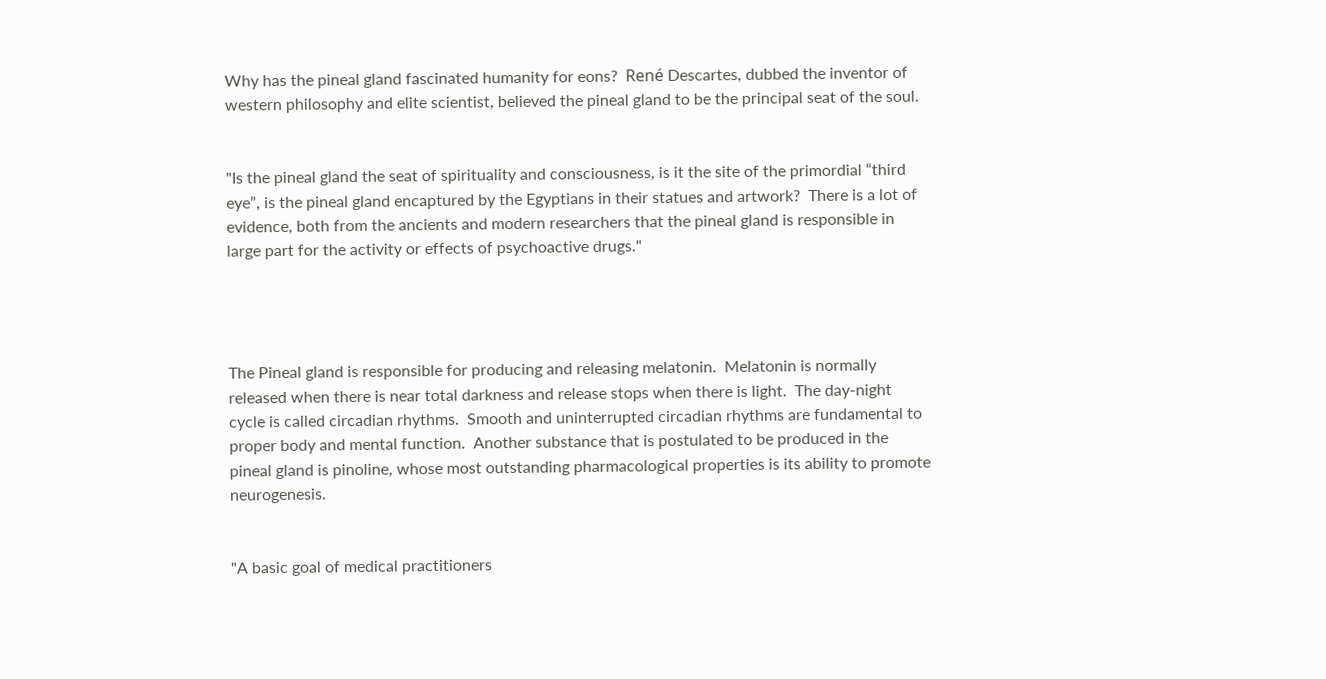Why has the pineal gland fascinated humanity for eons?  René Descartes, dubbed the inventor of western philosophy and elite scientist, believed the pineal gland to be the principal seat of the soul.


"Is the pineal gland the seat of spirituality and consciousness, is it the site of the primordial “third eye”, is the pineal gland encaptured by the Egyptians in their statues and artwork?  There is a lot of evidence, both from the ancients and modern researchers that the pineal gland is responsible in large part for the activity or effects of psychoactive drugs."




The Pineal gland is responsible for producing and releasing melatonin.  Melatonin is normally released when there is near total darkness and release stops when there is light.  The day-night cycle is called circadian rhythms.  Smooth and uninterrupted circadian rhythms are fundamental to proper body and mental function.  Another substance that is postulated to be produced in the pineal gland is pinoline, whose most outstanding pharmacological properties is its ability to promote neurogenesis.


"A basic goal of medical practitioners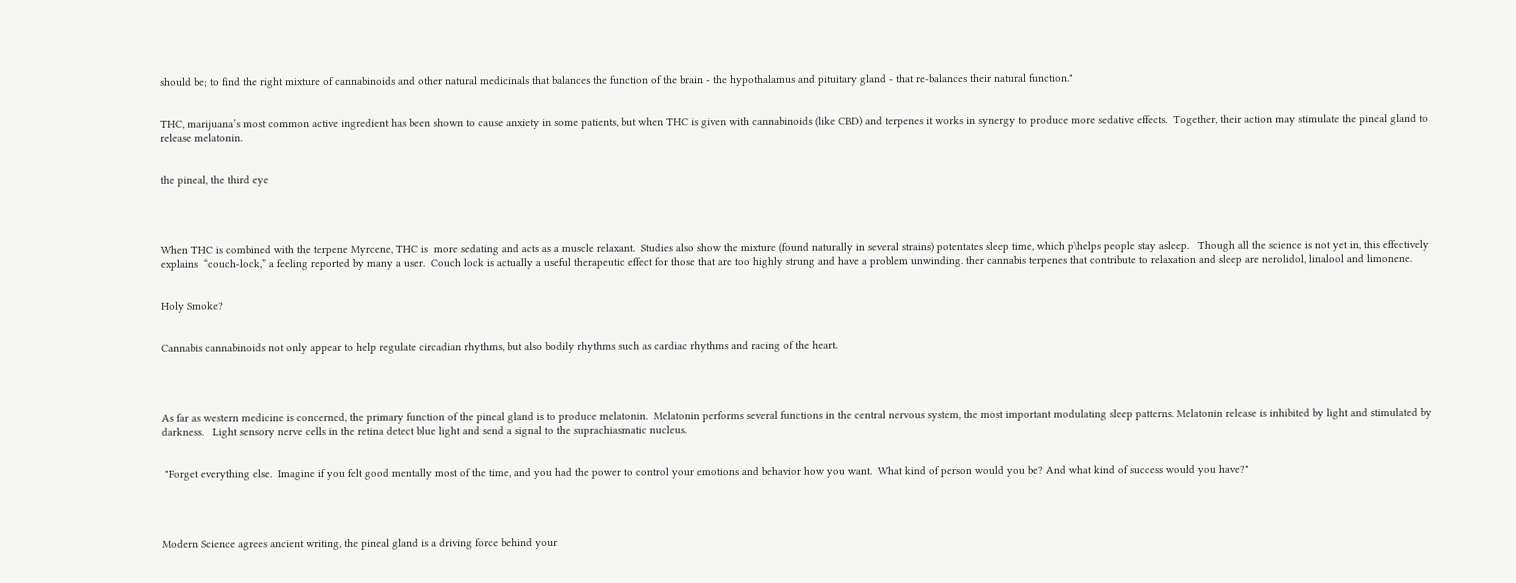should be; to find the right mixture of cannabinoids and other natural medicinals that balances the function of the brain - the hypothalamus and pituitary gland - that re-balances their natural function."


THC, marijuana’s most common active ingredient has been shown to cause anxiety in some patients, but when THC is given with cannabinoids (like CBD) and terpenes it works in synergy to produce more sedative effects.  Together, their action may stimulate the pineal gland to release melatonin.


the pineal, the third eye




When THC is combined with the terpene Myrcene, THC is  more sedating and acts as a muscle relaxant.  Studies also show the mixture (found naturally in several strains) potentates sleep time, which p\helps people stay asleep.   Though all the science is not yet in, this effectively explains  “couch-lock,” a feeling reported by many a user.  Couch lock is actually a useful therapeutic effect for those that are too highly strung and have a problem unwinding. ther cannabis terpenes that contribute to relaxation and sleep are nerolidol, linalool and limonene.


Holy Smoke?


Cannabis cannabinoids not only appear to help regulate circadian rhythms, but also bodily rhythms such as cardiac rhythms and racing of the heart.




As far as western medicine is concerned, the primary function of the pineal gland is to produce melatonin.  Melatonin performs several functions in the central nervous system, the most important modulating sleep patterns. Melatonin release is inhibited by light and stimulated by darkness.   Light sensory nerve cells in the retina detect blue light and send a signal to the suprachiasmatic nucleus.


 "Forget everything else.  Imagine if you felt good mentally most of the time, and you had the power to control your emotions and behavior how you want.  What kind of person would you be? And what kind of success would you have?"




Modern Science agrees ancient writing, the pineal gland is a driving force behind your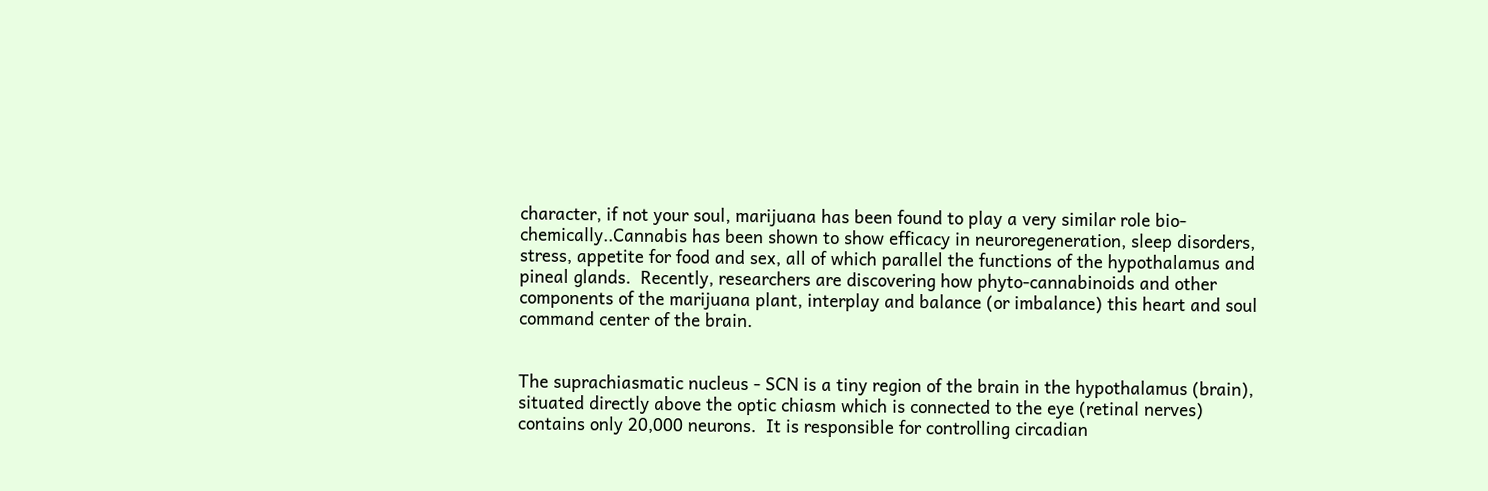character, if not your soul, marijuana has been found to play a very similar role bio-chemically..Cannabis has been shown to show efficacy in neuroregeneration, sleep disorders, stress, appetite for food and sex, all of which parallel the functions of the hypothalamus and pineal glands.  Recently, researchers are discovering how phyto-cannabinoids and other components of the marijuana plant, interplay and balance (or imbalance) this heart and soul command center of the brain.


The suprachiasmatic nucleus - SCN is a tiny region of the brain in the hypothalamus (brain), situated directly above the optic chiasm which is connected to the eye (retinal nerves) contains only 20,000 neurons.  It is responsible for controlling circadian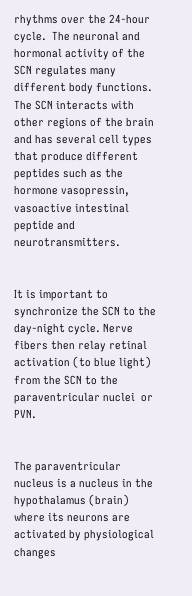rhythms over the 24-hour cycle.  The neuronal and hormonal activity of the SCN regulates many different body functions.   The SCN interacts with other regions of the brain and has several cell types that produce different peptides such as the hormone vasopressin, vasoactive intestinal peptide and neurotransmitters.


It is important to synchronize the SCN to the day-night cycle. Nerve fibers then relay retinal activation (to blue light) from the SCN to the paraventricular nuclei  or PVN.


The paraventricular nucleus is a nucleus in the hypothalamus (brain) where its neurons are  activated by physiological changes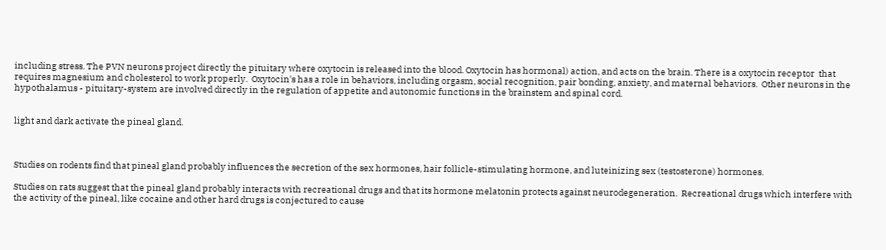including stress. The PVN neurons project directly the pituitary where oxytocin is released into the blood. Oxytocin has hormonal) action, and acts on the brain. There is a oxytocin receptor  that requires magnesium and cholesterol to work properly.  Oxytocin's has a role in behaviors, including orgasm, social recognition, pair bonding, anxiety, and maternal behaviors.  Other neurons in the hypothalamus - pituitary-system are involved directly in the regulation of appetite and autonomic functions in the brainstem and spinal cord.


light and dark activate the pineal gland.



Studies on rodents find that pineal gland probably influences the secretion of the sex hormones, hair follicle-stimulating hormone, and luteinizing sex (testosterone) hormones.

Studies on rats suggest that the pineal gland probably interacts with recreational drugs and that its hormone melatonin protects against neurodegeneration.  Recreational drugs which interfere with the activity of the pineal, like cocaine and other hard drugs is conjectured to cause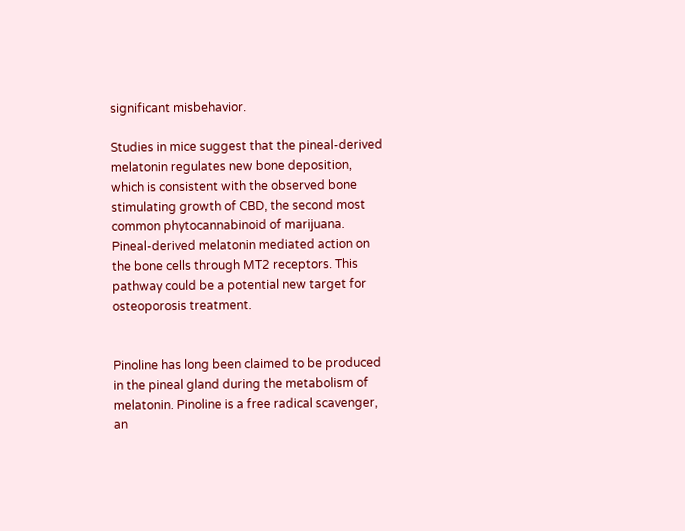significant misbehavior.

Studies in mice suggest that the pineal-derived melatonin regulates new bone deposition, which is consistent with the observed bone stimulating growth of CBD, the second most common phytocannabinoid of marijuana.   Pineal-derived melatonin mediated action on the bone cells through MT2 receptors. This pathway could be a potential new target for osteoporosis treatment.


Pinoline has long been claimed to be produced in the pineal gland during the metabolism of melatonin. Pinoline is a free radical scavenger, an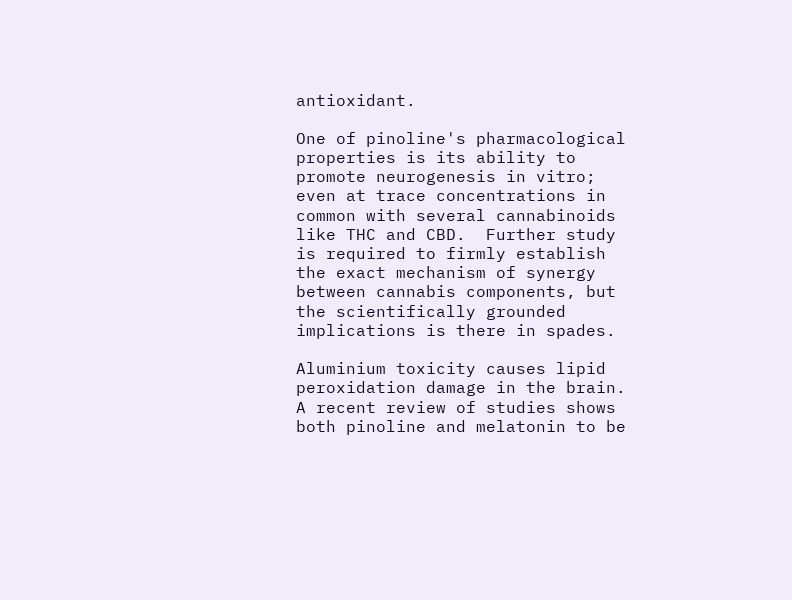antioxidant.

One of pinoline's pharmacological properties is its ability to promote neurogenesis in vitro; even at trace concentrations in common with several cannabinoids like THC and CBD.  Further study is required to firmly establish the exact mechanism of synergy between cannabis components, but the scientifically grounded implications is there in spades.

Aluminium toxicity causes lipid peroxidation damage in the brain. A recent review of studies shows both pinoline and melatonin to be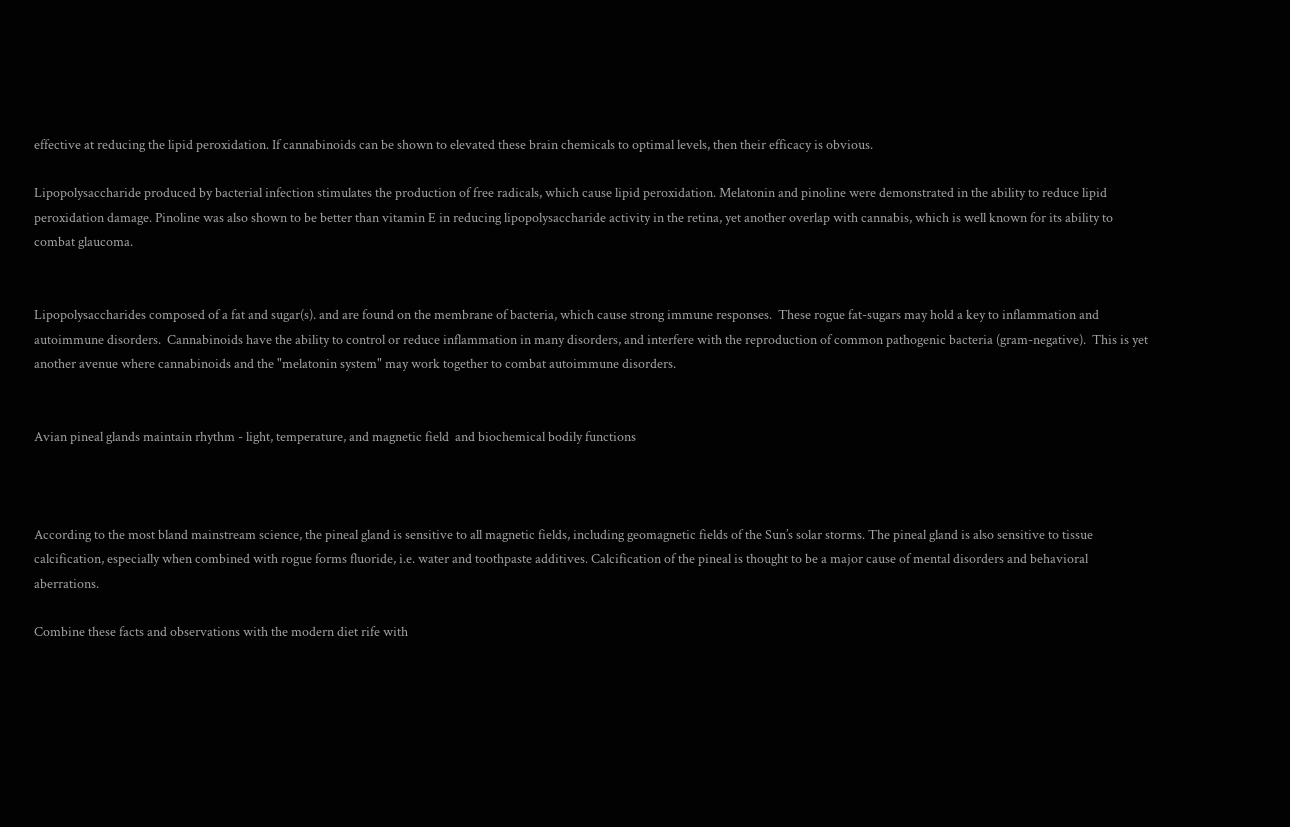effective at reducing the lipid peroxidation. If cannabinoids can be shown to elevated these brain chemicals to optimal levels, then their efficacy is obvious.

Lipopolysaccharide produced by bacterial infection stimulates the production of free radicals, which cause lipid peroxidation. Melatonin and pinoline were demonstrated in the ability to reduce lipid peroxidation damage. Pinoline was also shown to be better than vitamin E in reducing lipopolysaccharide activity in the retina, yet another overlap with cannabis, which is well known for its ability to combat glaucoma.


Lipopolysaccharides composed of a fat and sugar(s). and are found on the membrane of bacteria, which cause strong immune responses.  These rogue fat-sugars may hold a key to inflammation and autoimmune disorders.  Cannabinoids have the ability to control or reduce inflammation in many disorders, and interfere with the reproduction of common pathogenic bacteria (gram-negative).  This is yet another avenue where cannabinoids and the "melatonin system" may work together to combat autoimmune disorders.


Avian pineal glands maintain rhythm - light, temperature, and magnetic field  and biochemical bodily functions



According to the most bland mainstream science, the pineal gland is sensitive to all magnetic fields, including geomagnetic fields of the Sun’s solar storms. The pineal gland is also sensitive to tissue calcification, especially when combined with rogue forms fluoride, i.e. water and toothpaste additives. Calcification of the pineal is thought to be a major cause of mental disorders and behavioral aberrations.

Combine these facts and observations with the modern diet rife with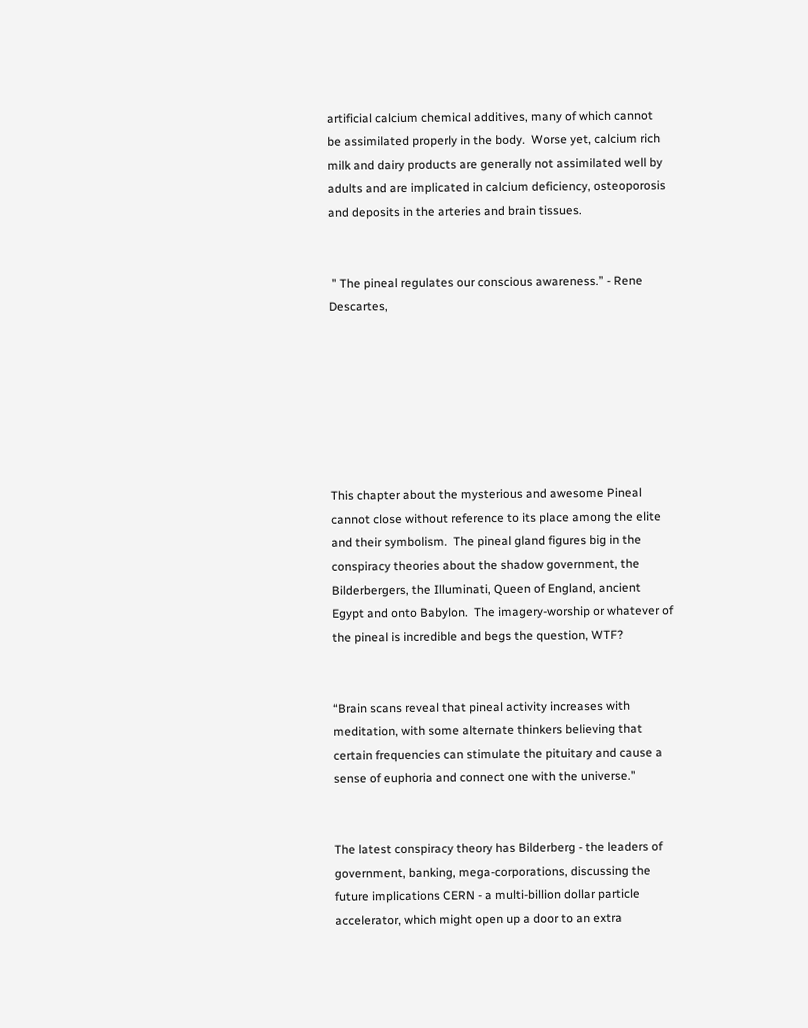artificial calcium chemical additives, many of which cannot be assimilated properly in the body.  Worse yet, calcium rich milk and dairy products are generally not assimilated well by adults and are implicated in calcium deficiency, osteoporosis and deposits in the arteries and brain tissues.


 " The pineal regulates our conscious awareness.” - Rene Descartes,







This chapter about the mysterious and awesome Pineal cannot close without reference to its place among the elite and their symbolism.  The pineal gland figures big in the conspiracy theories about the shadow government, the Bilderbergers, the Illuminati, Queen of England, ancient Egypt and onto Babylon.  The imagery-worship or whatever of the pineal is incredible and begs the question, WTF?


“Brain scans reveal that pineal activity increases with meditation, with some alternate thinkers believing that certain frequencies can stimulate the pituitary and cause a sense of euphoria and connect one with the universe."


The latest conspiracy theory has Bilderberg - the leaders of government, banking, mega-corporations, discussing the future implications CERN - a multi-billion dollar particle accelerator, which might open up a door to an extra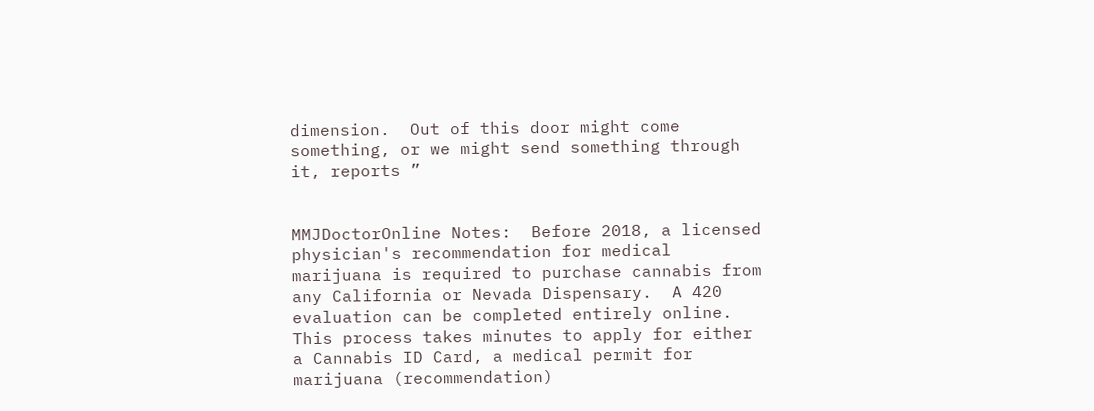dimension.  Out of this door might come something, or we might send something through it, reports ”


MMJDoctorOnline Notes:  Before 2018, a licensed physician's recommendation for medical marijuana is required to purchase cannabis from any California or Nevada Dispensary.  A 420 evaluation can be completed entirely online.  This process takes minutes to apply for either a Cannabis ID Card, a medical permit for marijuana (recommendation)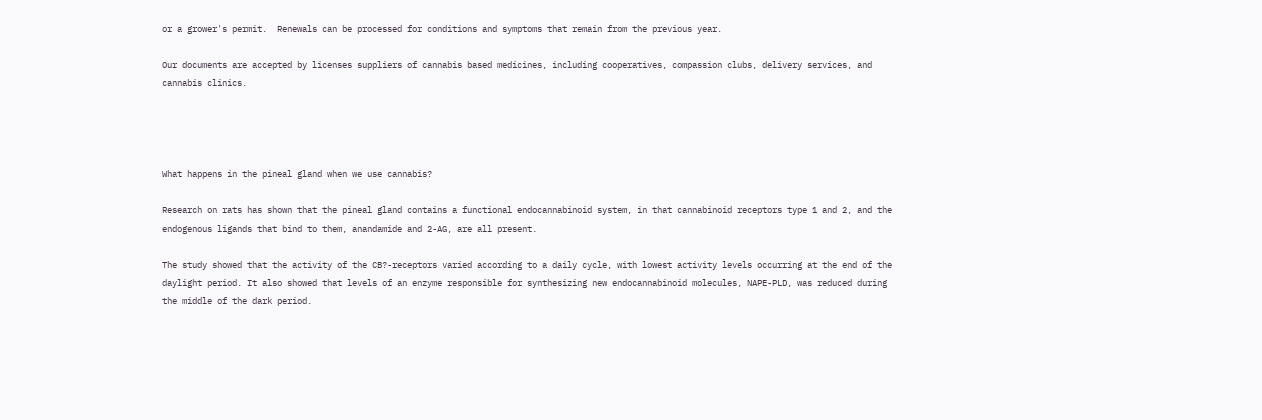or a grower's permit.  Renewals can be processed for conditions and symptoms that remain from the previous year.

Our documents are accepted by licenses suppliers of cannabis based medicines, including cooperatives, compassion clubs, delivery services, and cannabis clinics.




What happens in the pineal gland when we use cannabis?

Research on rats has shown that the pineal gland contains a functional endocannabinoid system, in that cannabinoid receptors type 1 and 2, and the endogenous ligands that bind to them, anandamide and 2-AG, are all present.

The study showed that the activity of the CB?-receptors varied according to a daily cycle, with lowest activity levels occurring at the end of the daylight period. It also showed that levels of an enzyme responsible for synthesizing new endocannabinoid molecules, NAPE-PLD, was reduced during the middle of the dark period.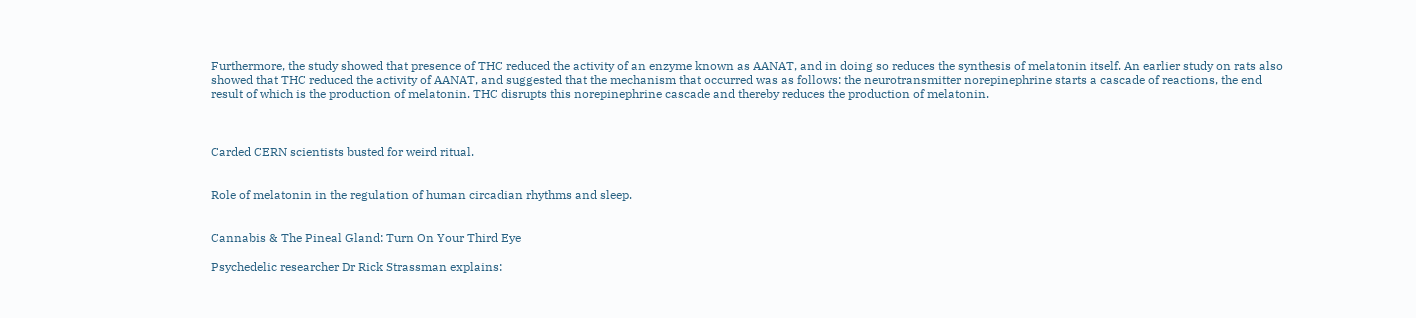Furthermore, the study showed that presence of THC reduced the activity of an enzyme known as AANAT, and in doing so reduces the synthesis of melatonin itself. An earlier study on rats also showed that THC reduced the activity of AANAT, and suggested that the mechanism that occurred was as follows: the neurotransmitter norepinephrine starts a cascade of reactions, the end result of which is the production of melatonin. THC disrupts this norepinephrine cascade and thereby reduces the production of melatonin.



Carded CERN scientists busted for weird ritual.


Role of melatonin in the regulation of human circadian rhythms and sleep.


Cannabis & The Pineal Gland: Turn On Your Third Eye

Psychedelic researcher Dr Rick Strassman explains: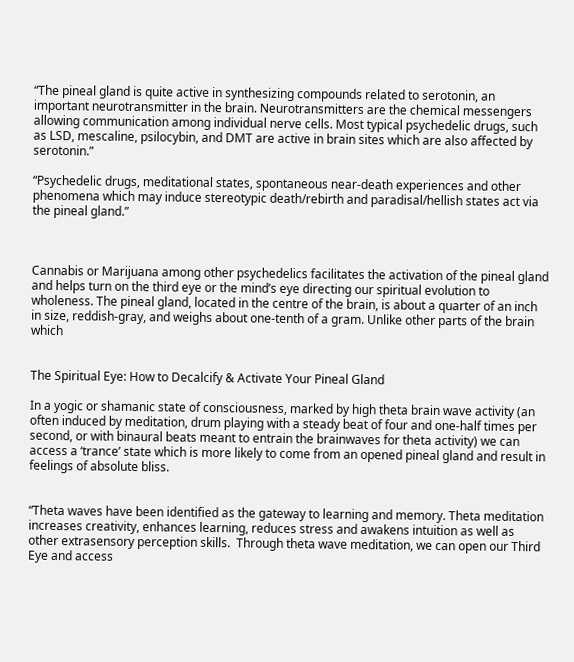“The pineal gland is quite active in synthesizing compounds related to serotonin, an important neurotransmitter in the brain. Neurotransmitters are the chemical messengers allowing communication among individual nerve cells. Most typical psychedelic drugs, such as LSD, mescaline, psilocybin, and DMT are active in brain sites which are also affected by serotonin.”

“Psychedelic drugs, meditational states, spontaneous near-death experiences and other phenomena which may induce stereotypic death/rebirth and paradisal/hellish states act via the pineal gland.”



Cannabis or Marijuana among other psychedelics facilitates the activation of the pineal gland and helps turn on the third eye or the mind’s eye directing our spiritual evolution to wholeness. The pineal gland, located in the centre of the brain, is about a quarter of an inch in size, reddish-gray, and weighs about one-tenth of a gram. Unlike other parts of the brain which


The Spiritual Eye: How to Decalcify & Activate Your Pineal Gland

In a yogic or shamanic state of consciousness, marked by high theta brain wave activity (an often induced by meditation, drum playing with a steady beat of four and one-half times per second, or with binaural beats meant to entrain the brainwaves for theta activity) we can access a ‘trance’ state which is more likely to come from an opened pineal gland and result in feelings of absolute bliss.


“Theta waves have been identified as the gateway to learning and memory. Theta meditation increases creativity, enhances learning, reduces stress and awakens intuition as well as other extrasensory perception skills.  Through theta wave meditation, we can open our Third Eye and access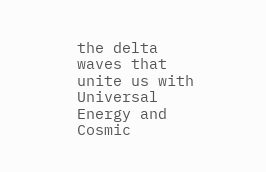the delta waves that unite us with Universal Energy and Cosmic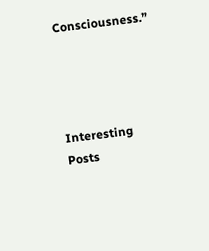Consciousness.”




Interesting Posts